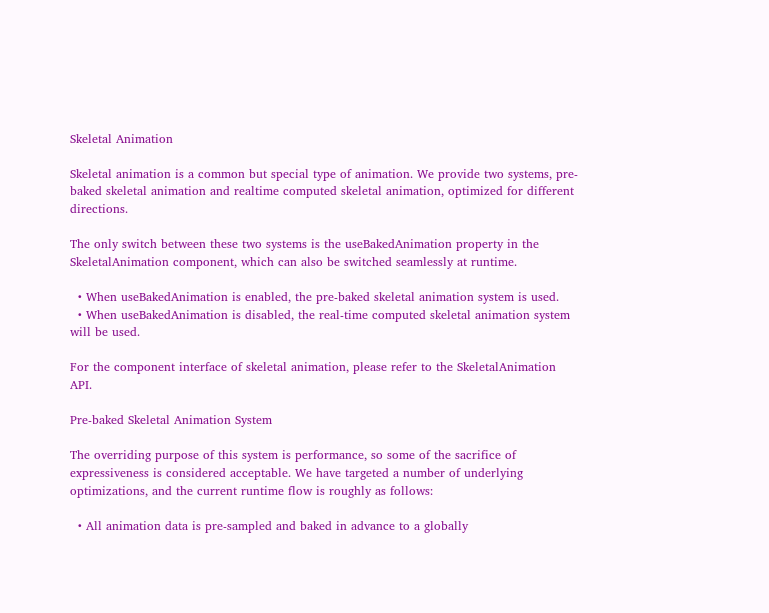Skeletal Animation

Skeletal animation is a common but special type of animation. We provide two systems, pre-baked skeletal animation and realtime computed skeletal animation, optimized for different directions.

The only switch between these two systems is the useBakedAnimation property in the SkeletalAnimation component, which can also be switched seamlessly at runtime.

  • When useBakedAnimation is enabled, the pre-baked skeletal animation system is used.
  • When useBakedAnimation is disabled, the real-time computed skeletal animation system will be used.

For the component interface of skeletal animation, please refer to the SkeletalAnimation API.

Pre-baked Skeletal Animation System

The overriding purpose of this system is performance, so some of the sacrifice of expressiveness is considered acceptable. We have targeted a number of underlying optimizations, and the current runtime flow is roughly as follows:

  • All animation data is pre-sampled and baked in advance to a globally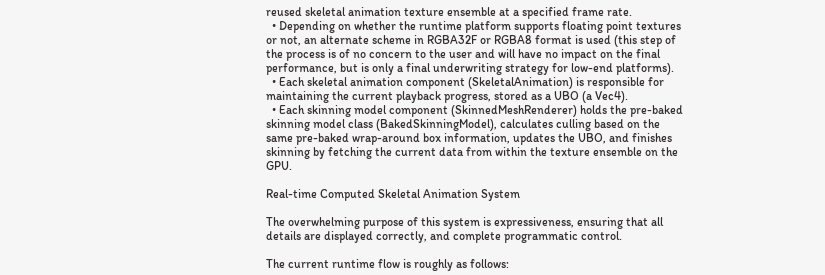reused skeletal animation texture ensemble at a specified frame rate.
  • Depending on whether the runtime platform supports floating point textures or not, an alternate scheme in RGBA32F or RGBA8 format is used (this step of the process is of no concern to the user and will have no impact on the final performance, but is only a final underwriting strategy for low-end platforms).
  • Each skeletal animation component (SkeletalAnimation) is responsible for maintaining the current playback progress, stored as a UBO (a Vec4).
  • Each skinning model component (SkinnedMeshRenderer) holds the pre-baked skinning model class (BakedSkinningModel), calculates culling based on the same pre-baked wrap-around box information, updates the UBO, and finishes skinning by fetching the current data from within the texture ensemble on the GPU.

Real-time Computed Skeletal Animation System

The overwhelming purpose of this system is expressiveness, ensuring that all details are displayed correctly, and complete programmatic control.

The current runtime flow is roughly as follows: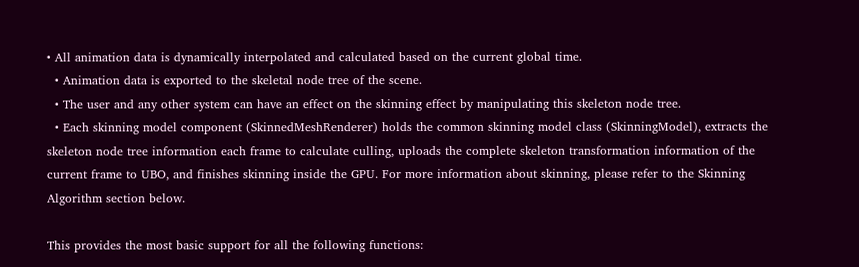• All animation data is dynamically interpolated and calculated based on the current global time.
  • Animation data is exported to the skeletal node tree of the scene.
  • The user and any other system can have an effect on the skinning effect by manipulating this skeleton node tree.
  • Each skinning model component (SkinnedMeshRenderer) holds the common skinning model class (SkinningModel), extracts the skeleton node tree information each frame to calculate culling, uploads the complete skeleton transformation information of the current frame to UBO, and finishes skinning inside the GPU. For more information about skinning, please refer to the Skinning Algorithm section below.

This provides the most basic support for all the following functions: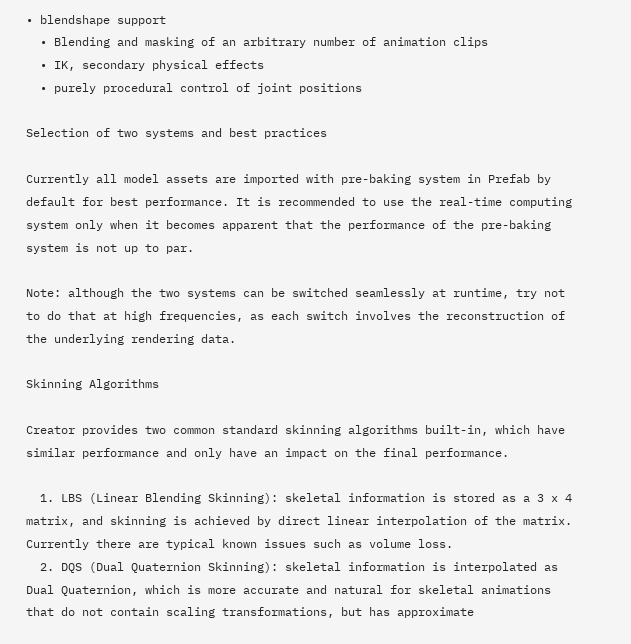• blendshape support
  • Blending and masking of an arbitrary number of animation clips
  • IK, secondary physical effects
  • purely procedural control of joint positions

Selection of two systems and best practices

Currently all model assets are imported with pre-baking system in Prefab by default for best performance. It is recommended to use the real-time computing system only when it becomes apparent that the performance of the pre-baking system is not up to par.

Note: although the two systems can be switched seamlessly at runtime, try not to do that at high frequencies, as each switch involves the reconstruction of the underlying rendering data.

Skinning Algorithms

Creator provides two common standard skinning algorithms built-in, which have similar performance and only have an impact on the final performance.

  1. LBS (Linear Blending Skinning): skeletal information is stored as a 3 x 4 matrix, and skinning is achieved by direct linear interpolation of the matrix. Currently there are typical known issues such as volume loss.
  2. DQS (Dual Quaternion Skinning): skeletal information is interpolated as Dual Quaternion, which is more accurate and natural for skeletal animations that do not contain scaling transformations, but has approximate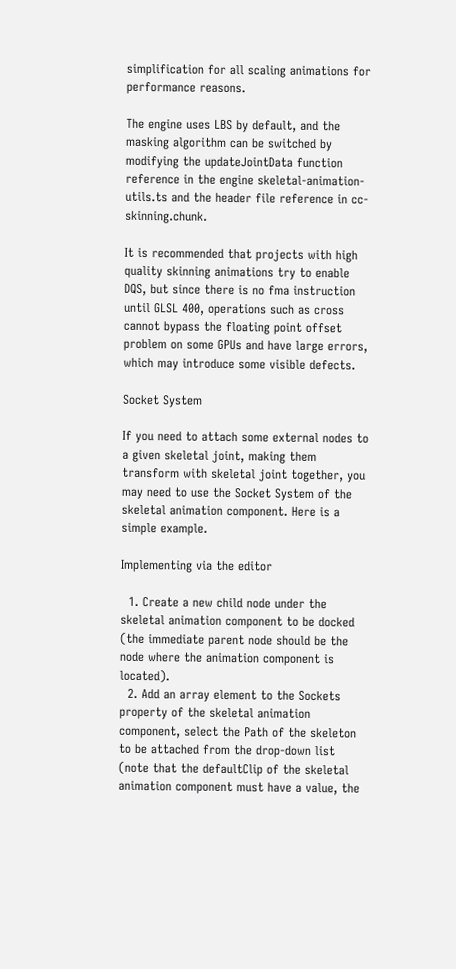simplification for all scaling animations for performance reasons.

The engine uses LBS by default, and the masking algorithm can be switched by modifying the updateJointData function reference in the engine skeletal-animation-utils.ts and the header file reference in cc-skinning.chunk.

It is recommended that projects with high quality skinning animations try to enable DQS, but since there is no fma instruction until GLSL 400, operations such as cross cannot bypass the floating point offset problem on some GPUs and have large errors, which may introduce some visible defects.

Socket System

If you need to attach some external nodes to a given skeletal joint, making them transform with skeletal joint together, you may need to use the Socket System of the skeletal animation component. Here is a simple example.

Implementing via the editor

  1. Create a new child node under the skeletal animation component to be docked (the immediate parent node should be the node where the animation component is located).
  2. Add an array element to the Sockets property of the skeletal animation component, select the Path of the skeleton to be attached from the drop-down list (note that the defaultClip of the skeletal animation component must have a value, the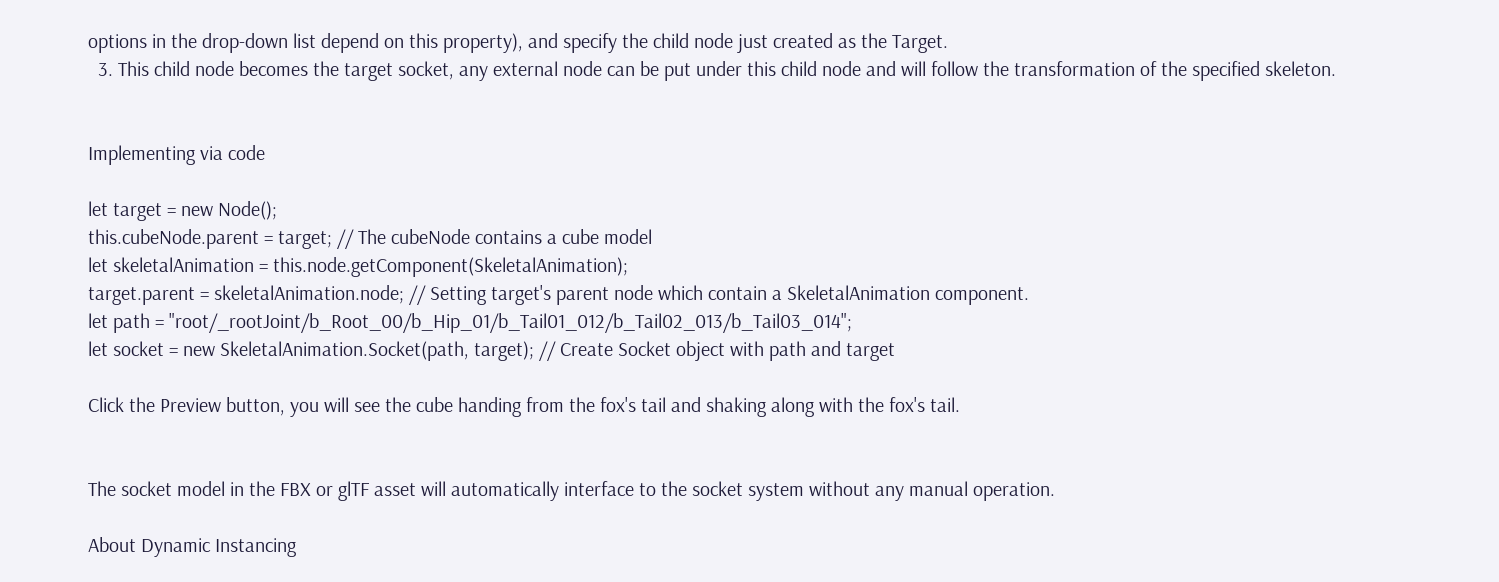options in the drop-down list depend on this property), and specify the child node just created as the Target.
  3. This child node becomes the target socket, any external node can be put under this child node and will follow the transformation of the specified skeleton.


Implementing via code

let target = new Node();
this.cubeNode.parent = target; // The cubeNode contains a cube model
let skeletalAnimation = this.node.getComponent(SkeletalAnimation);
target.parent = skeletalAnimation.node; // Setting target's parent node which contain a SkeletalAnimation component.
let path = "root/_rootJoint/b_Root_00/b_Hip_01/b_Tail01_012/b_Tail02_013/b_Tail03_014";
let socket = new SkeletalAnimation.Socket(path, target); // Create Socket object with path and target

Click the Preview button, you will see the cube handing from the fox's tail and shaking along with the fox's tail.


The socket model in the FBX or glTF asset will automatically interface to the socket system without any manual operation.

About Dynamic Instancing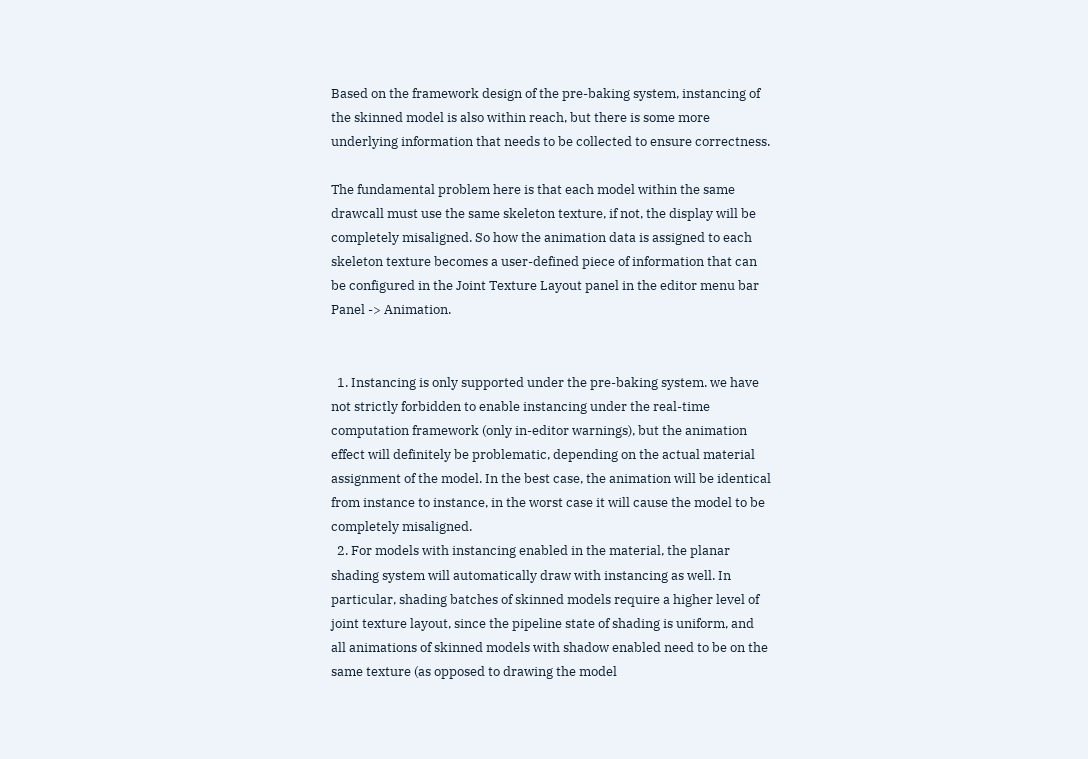Based on the framework design of the pre-baking system, instancing of the skinned model is also within reach, but there is some more underlying information that needs to be collected to ensure correctness.

The fundamental problem here is that each model within the same drawcall must use the same skeleton texture, if not, the display will be completely misaligned. So how the animation data is assigned to each skeleton texture becomes a user-defined piece of information that can be configured in the Joint Texture Layout panel in the editor menu bar Panel -> Animation.


  1. Instancing is only supported under the pre-baking system. we have not strictly forbidden to enable instancing under the real-time computation framework (only in-editor warnings), but the animation effect will definitely be problematic, depending on the actual material assignment of the model. In the best case, the animation will be identical from instance to instance, in the worst case it will cause the model to be completely misaligned.
  2. For models with instancing enabled in the material, the planar shading system will automatically draw with instancing as well. In particular, shading batches of skinned models require a higher level of joint texture layout, since the pipeline state of shading is uniform, and all animations of skinned models with shadow enabled need to be on the same texture (as opposed to drawing the model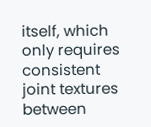itself, which only requires consistent joint textures between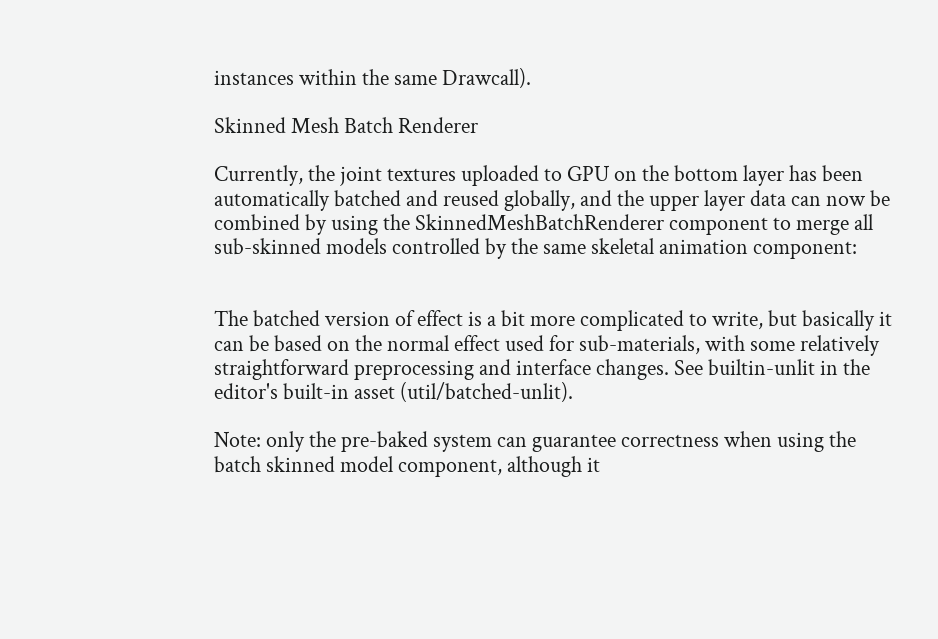instances within the same Drawcall).

Skinned Mesh Batch Renderer

Currently, the joint textures uploaded to GPU on the bottom layer has been automatically batched and reused globally, and the upper layer data can now be combined by using the SkinnedMeshBatchRenderer component to merge all sub-skinned models controlled by the same skeletal animation component:


The batched version of effect is a bit more complicated to write, but basically it can be based on the normal effect used for sub-materials, with some relatively straightforward preprocessing and interface changes. See builtin-unlit in the editor's built-in asset (util/batched-unlit).

Note: only the pre-baked system can guarantee correctness when using the batch skinned model component, although it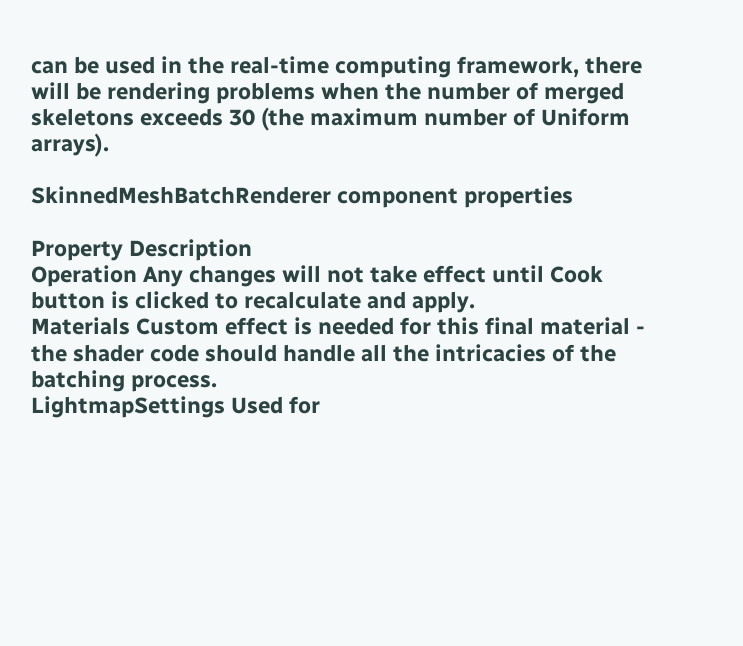can be used in the real-time computing framework, there will be rendering problems when the number of merged skeletons exceeds 30 (the maximum number of Uniform arrays).

SkinnedMeshBatchRenderer component properties

Property Description
Operation Any changes will not take effect until Cook button is clicked to recalculate and apply.
Materials Custom effect is needed for this final material - the shader code should handle all the intricacies of the batching process.
LightmapSettings Used for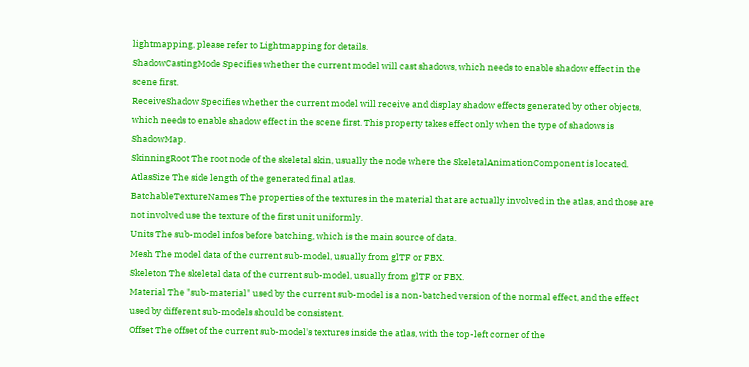lightmapping, please refer to Lightmapping for details.
ShadowCastingMode Specifies whether the current model will cast shadows, which needs to enable shadow effect in the scene first.
ReceiveShadow Specifies whether the current model will receive and display shadow effects generated by other objects, which needs to enable shadow effect in the scene first. This property takes effect only when the type of shadows is ShadowMap.
SkinningRoot The root node of the skeletal skin, usually the node where the SkeletalAnimationComponent is located.
AtlasSize The side length of the generated final atlas.
BatchableTextureNames The properties of the textures in the material that are actually involved in the atlas, and those are not involved use the texture of the first unit uniformly.
Units The sub-model infos before batching, which is the main source of data.
Mesh The model data of the current sub-model, usually from glTF or FBX.
Skeleton The skeletal data of the current sub-model, usually from glTF or FBX.
Material The "sub-material" used by the current sub-model is a non-batched version of the normal effect, and the effect used by different sub-models should be consistent.
Offset The offset of the current sub-model's textures inside the atlas, with the top-left corner of the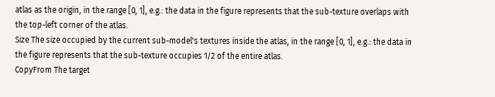atlas as the origin, in the range [0, 1], e.g.: the data in the figure represents that the sub-texture overlaps with the top-left corner of the atlas.
Size The size occupied by the current sub-model's textures inside the atlas, in the range [0, 1], e.g.: the data in the figure represents that the sub-texture occupies 1/2 of the entire atlas.
CopyFrom The target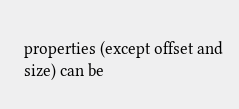properties (except offset and size) can be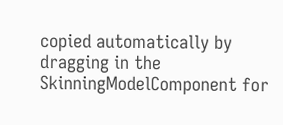copied automatically by dragging in the SkinningModelComponent for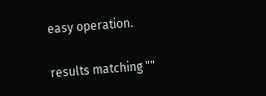easy operation.

results matching ""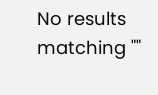No results matching ""